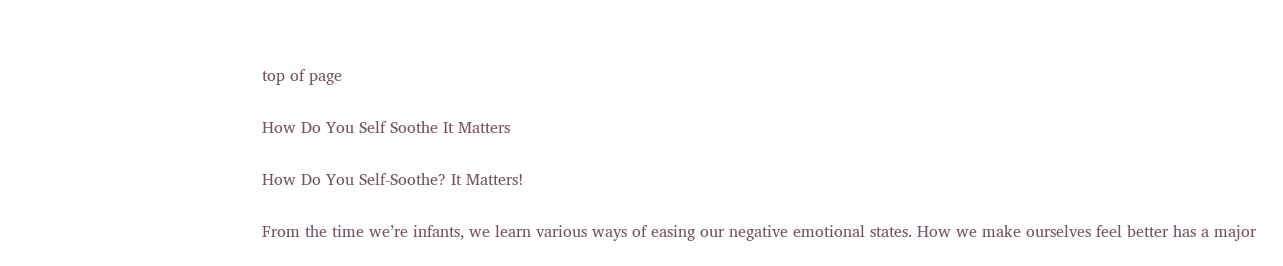top of page

How Do You Self Soothe It Matters

How Do You Self-Soothe? It Matters!

From the time we’re infants, we learn various ways of easing our negative emotional states. How we make ourselves feel better has a major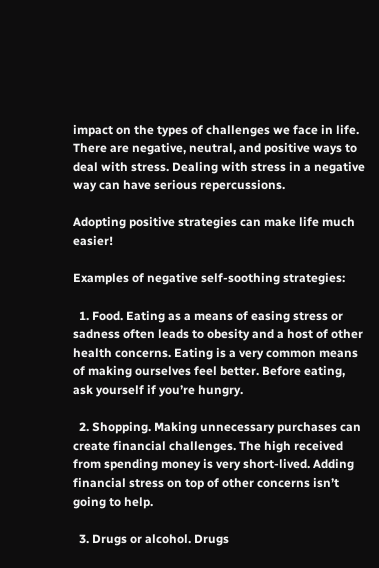impact on the types of challenges we face in life. There are negative, neutral, and positive ways to deal with stress. Dealing with stress in a negative way can have serious repercussions.

Adopting positive strategies can make life much easier!

Examples of negative self-soothing strategies:

  1. Food. Eating as a means of easing stress or sadness often leads to obesity and a host of other health concerns. Eating is a very common means of making ourselves feel better. Before eating, ask yourself if you’re hungry.

  2. Shopping. Making unnecessary purchases can create financial challenges. The high received from spending money is very short-lived. Adding financial stress on top of other concerns isn’t going to help.

  3. Drugs or alcohol. Drugs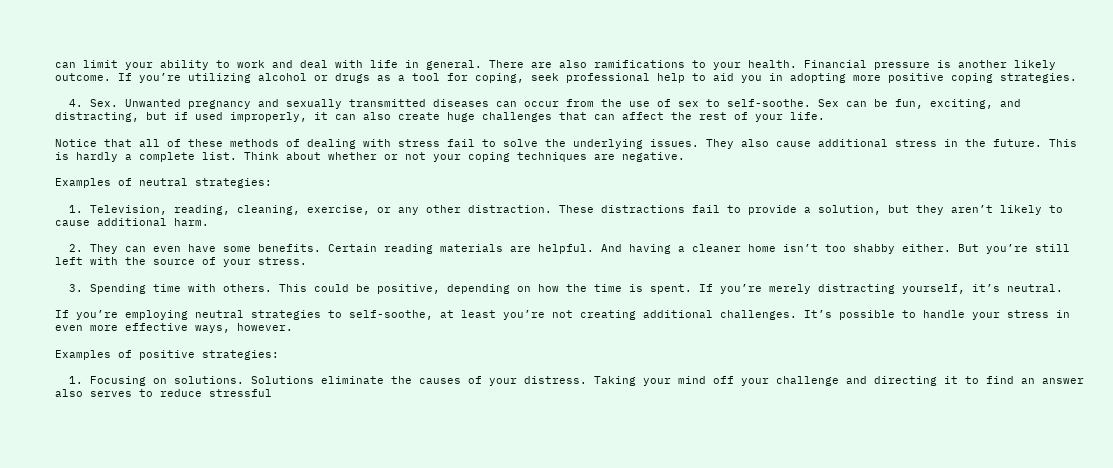can limit your ability to work and deal with life in general. There are also ramifications to your health. Financial pressure is another likely outcome. If you’re utilizing alcohol or drugs as a tool for coping, seek professional help to aid you in adopting more positive coping strategies.

  4. Sex. Unwanted pregnancy and sexually transmitted diseases can occur from the use of sex to self-soothe. Sex can be fun, exciting, and distracting, but if used improperly, it can also create huge challenges that can affect the rest of your life.

Notice that all of these methods of dealing with stress fail to solve the underlying issues. They also cause additional stress in the future. This is hardly a complete list. Think about whether or not your coping techniques are negative.

Examples of neutral strategies:

  1. Television, reading, cleaning, exercise, or any other distraction. These distractions fail to provide a solution, but they aren’t likely to cause additional harm.

  2. They can even have some benefits. Certain reading materials are helpful. And having a cleaner home isn’t too shabby either. But you’re still left with the source of your stress.

  3. Spending time with others. This could be positive, depending on how the time is spent. If you’re merely distracting yourself, it’s neutral.

If you’re employing neutral strategies to self-soothe, at least you’re not creating additional challenges. It’s possible to handle your stress in even more effective ways, however.

Examples of positive strategies:

  1. Focusing on solutions. Solutions eliminate the causes of your distress. Taking your mind off your challenge and directing it to find an answer also serves to reduce stressful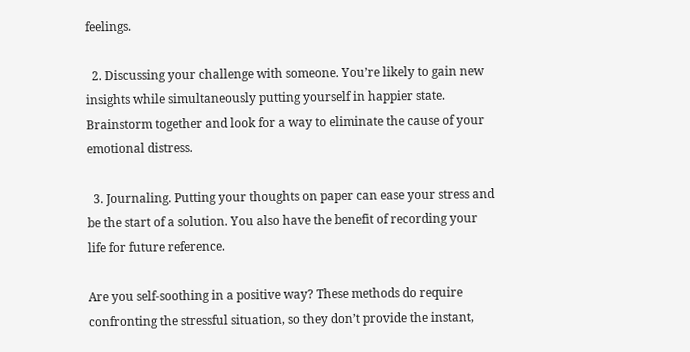feelings.

  2. Discussing your challenge with someone. You’re likely to gain new insights while simultaneously putting yourself in happier state. Brainstorm together and look for a way to eliminate the cause of your emotional distress.

  3. Journaling. Putting your thoughts on paper can ease your stress and be the start of a solution. You also have the benefit of recording your life for future reference.

Are you self-soothing in a positive way? These methods do require confronting the stressful situation, so they don’t provide the instant,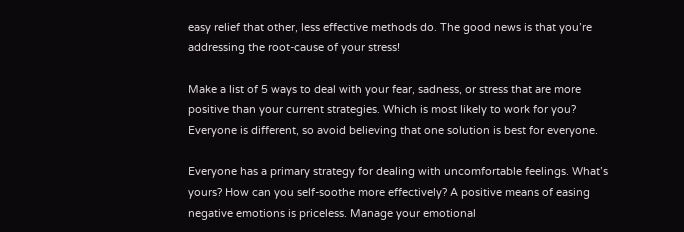easy relief that other, less effective methods do. The good news is that you’re addressing the root-cause of your stress!

Make a list of 5 ways to deal with your fear, sadness, or stress that are more positive than your current strategies. Which is most likely to work for you? Everyone is different, so avoid believing that one solution is best for everyone.

Everyone has a primary strategy for dealing with uncomfortable feelings. What’s yours? How can you self-soothe more effectively? A positive means of easing negative emotions is priceless. Manage your emotional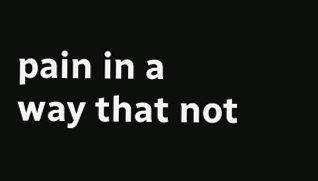pain in a way that not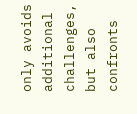only avoids additional challenges, but also confronts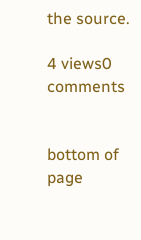the source.

4 views0 comments


bottom of page